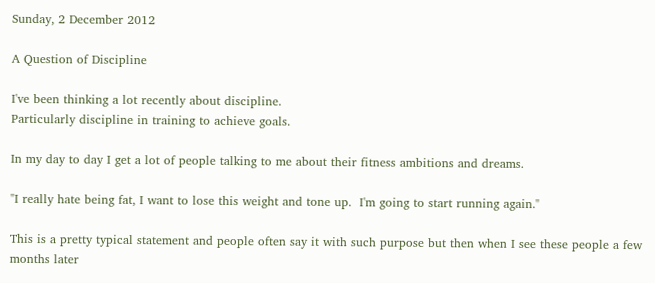Sunday, 2 December 2012

A Question of Discipline

I've been thinking a lot recently about discipline.
Particularly discipline in training to achieve goals.

In my day to day I get a lot of people talking to me about their fitness ambitions and dreams.

"I really hate being fat, I want to lose this weight and tone up.  I'm going to start running again."

This is a pretty typical statement and people often say it with such purpose but then when I see these people a few months later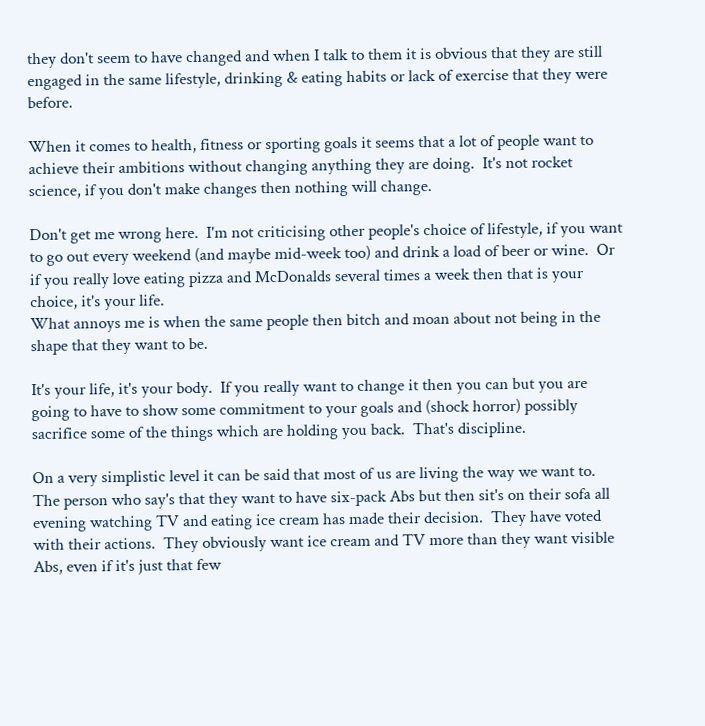they don't seem to have changed and when I talk to them it is obvious that they are still engaged in the same lifestyle, drinking & eating habits or lack of exercise that they were before.

When it comes to health, fitness or sporting goals it seems that a lot of people want to achieve their ambitions without changing anything they are doing.  It's not rocket science, if you don't make changes then nothing will change.

Don't get me wrong here.  I'm not criticising other people's choice of lifestyle, if you want to go out every weekend (and maybe mid-week too) and drink a load of beer or wine.  Or if you really love eating pizza and McDonalds several times a week then that is your choice, it's your life.
What annoys me is when the same people then bitch and moan about not being in the shape that they want to be.

It's your life, it's your body.  If you really want to change it then you can but you are going to have to show some commitment to your goals and (shock horror) possibly sacrifice some of the things which are holding you back.  That's discipline.

On a very simplistic level it can be said that most of us are living the way we want to.  The person who say's that they want to have six-pack Abs but then sit's on their sofa all evening watching TV and eating ice cream has made their decision.  They have voted with their actions.  They obviously want ice cream and TV more than they want visible Abs, even if it's just that few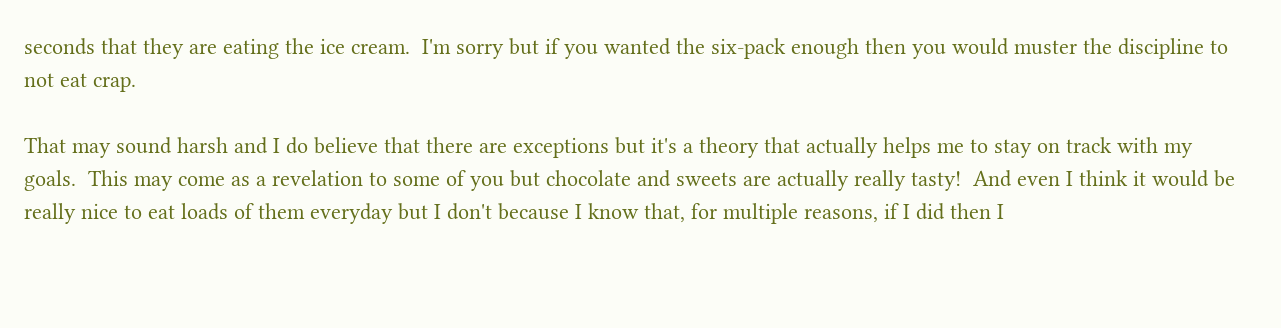seconds that they are eating the ice cream.  I'm sorry but if you wanted the six-pack enough then you would muster the discipline to not eat crap.

That may sound harsh and I do believe that there are exceptions but it's a theory that actually helps me to stay on track with my goals.  This may come as a revelation to some of you but chocolate and sweets are actually really tasty!  And even I think it would be really nice to eat loads of them everyday but I don't because I know that, for multiple reasons, if I did then I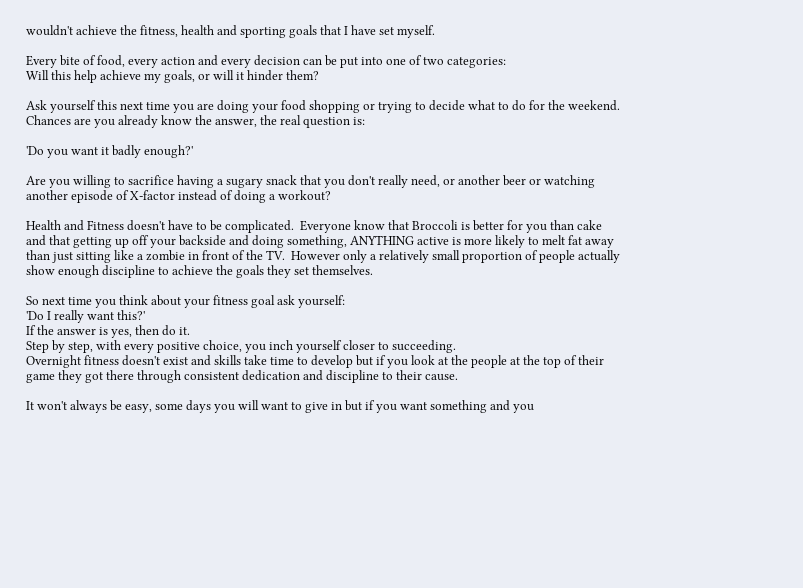wouldn't achieve the fitness, health and sporting goals that I have set myself.

Every bite of food, every action and every decision can be put into one of two categories:
Will this help achieve my goals, or will it hinder them?

Ask yourself this next time you are doing your food shopping or trying to decide what to do for the weekend.  Chances are you already know the answer, the real question is:

'Do you want it badly enough?'

Are you willing to sacrifice having a sugary snack that you don't really need, or another beer or watching another episode of X-factor instead of doing a workout?

Health and Fitness doesn't have to be complicated.  Everyone know that Broccoli is better for you than cake and that getting up off your backside and doing something, ANYTHING active is more likely to melt fat away than just sitting like a zombie in front of the TV.  However only a relatively small proportion of people actually show enough discipline to achieve the goals they set themselves.

So next time you think about your fitness goal ask yourself:
'Do I really want this?'
If the answer is yes, then do it.
Step by step, with every positive choice, you inch yourself closer to succeeding.
Overnight fitness doesn't exist and skills take time to develop but if you look at the people at the top of their game they got there through consistent dedication and discipline to their cause.

It won't always be easy, some days you will want to give in but if you want something and you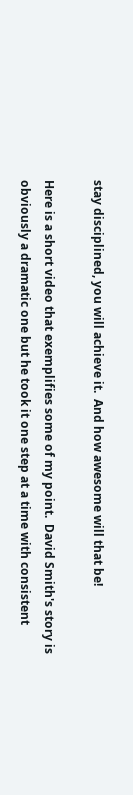stay disciplined, you will achieve it.  And how awesome will that be!

Here is a short video that exemplifies some of my point.  David Smith's story is obviously a dramatic one but he took it one step at a time with consistent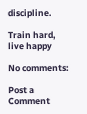discipline.

Train hard, live happy

No comments:

Post a Comment